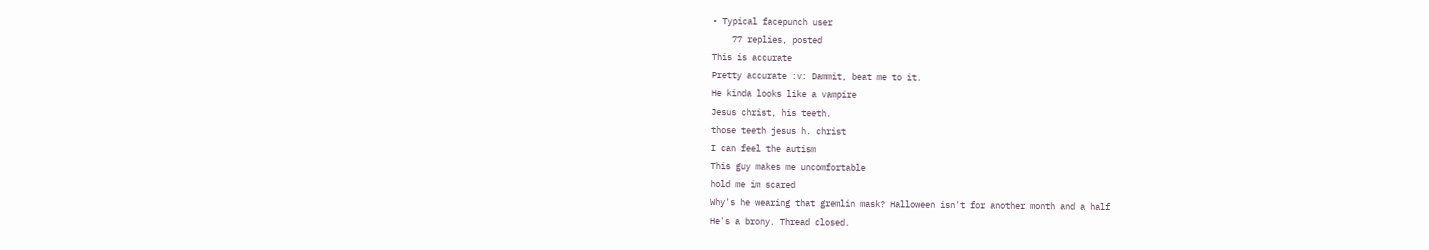• Typical facepunch user
    77 replies, posted
This is accurate
Pretty accurate :v: Dammit, beat me to it.
He kinda looks like a vampire
Jesus christ, his teeth.
those teeth jesus h. christ
I can feel the autism
This guy makes me uncomfortable
hold me im scared
Why's he wearing that gremlin mask? Halloween isn't for another month and a half
He's a brony. Thread closed.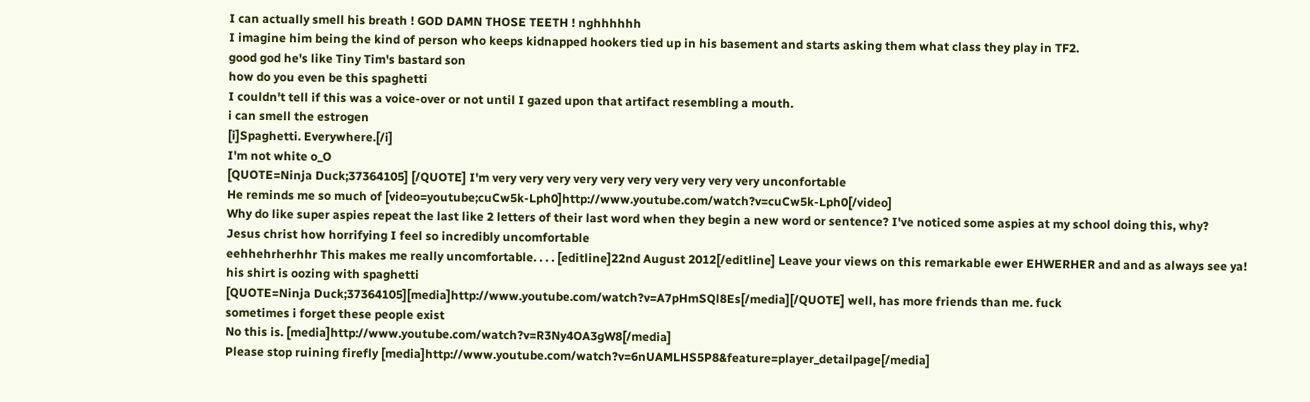I can actually smell his breath ! GOD DAMN THOSE TEETH ! nghhhhhh
I imagine him being the kind of person who keeps kidnapped hookers tied up in his basement and starts asking them what class they play in TF2.
good god he's like Tiny Tim's bastard son
how do you even be this spaghetti
I couldn't tell if this was a voice-over or not until I gazed upon that artifact resembling a mouth.
i can smell the estrogen
[i]Spaghetti. Everywhere.[/i]
I'm not white o_O
[QUOTE=Ninja Duck;37364105] [/QUOTE] I'm very very very very very very very very very very unconfortable
He reminds me so much of [video=youtube;cuCw5k-Lph0]http://www.youtube.com/watch?v=cuCw5k-Lph0[/video]
Why do like super aspies repeat the last like 2 letters of their last word when they begin a new word or sentence? I've noticed some aspies at my school doing this, why?
Jesus christ how horrifying I feel so incredibly uncomfortable
eehhehrherhhr This makes me really uncomfortable. . . . [editline]22nd August 2012[/editline] Leave your views on this remarkable ewer EHWERHER and and as always see ya!
his shirt is oozing with spaghetti
[QUOTE=Ninja Duck;37364105][media]http://www.youtube.com/watch?v=A7pHmSQl8Es[/media][/QUOTE] well, has more friends than me. fuck
sometimes i forget these people exist
No this is. [media]http://www.youtube.com/watch?v=R3Ny4OA3gW8[/media]
Please stop ruining firefly [media]http://www.youtube.com/watch?v=6nUAMLHS5P8&feature=player_detailpage[/media]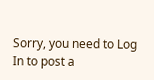Sorry, you need to Log In to post a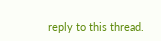reply to this thread.